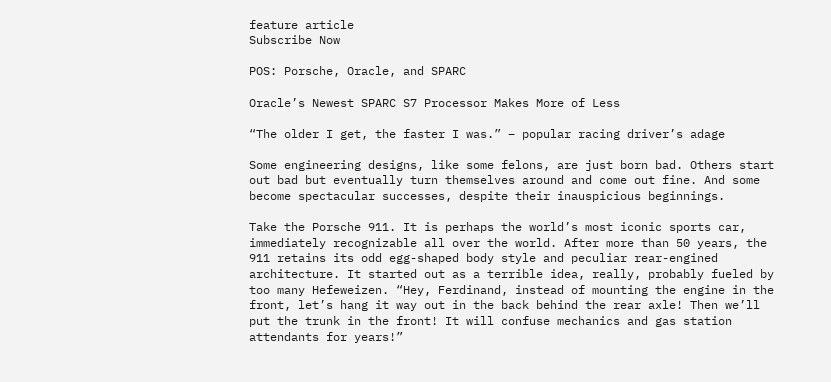feature article
Subscribe Now

POS: Porsche, Oracle, and SPARC

Oracle’s Newest SPARC S7 Processor Makes More of Less

“The older I get, the faster I was.” – popular racing driver’s adage

Some engineering designs, like some felons, are just born bad. Others start out bad but eventually turn themselves around and come out fine. And some become spectacular successes, despite their inauspicious beginnings.

Take the Porsche 911. It is perhaps the world’s most iconic sports car, immediately recognizable all over the world. After more than 50 years, the 911 retains its odd egg-shaped body style and peculiar rear-engined architecture. It started out as a terrible idea, really, probably fueled by too many Hefeweizen. “Hey, Ferdinand, instead of mounting the engine in the front, let’s hang it way out in the back behind the rear axle! Then we’ll put the trunk in the front! It will confuse mechanics and gas station attendants for years!”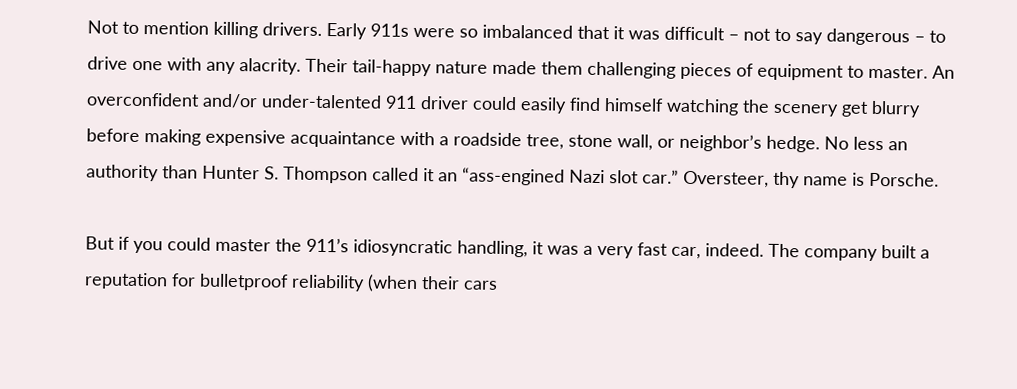Not to mention killing drivers. Early 911s were so imbalanced that it was difficult – not to say dangerous – to drive one with any alacrity. Their tail-happy nature made them challenging pieces of equipment to master. An overconfident and/or under-talented 911 driver could easily find himself watching the scenery get blurry before making expensive acquaintance with a roadside tree, stone wall, or neighbor’s hedge. No less an authority than Hunter S. Thompson called it an “ass-engined Nazi slot car.” Oversteer, thy name is Porsche.

But if you could master the 911’s idiosyncratic handling, it was a very fast car, indeed. The company built a reputation for bulletproof reliability (when their cars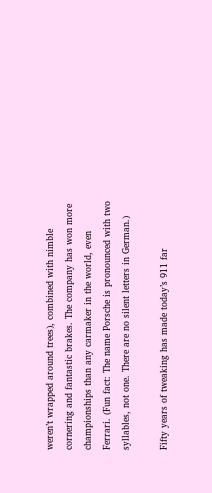weren’t wrapped around trees), combined with nimble cornering and fantastic brakes. The company has won more championships than any carmaker in the world, even Ferrari. (Fun fact: The name Porsche is pronounced with two syllables, not one. There are no silent letters in German.)

Fifty years of tweaking has made today’s 911 far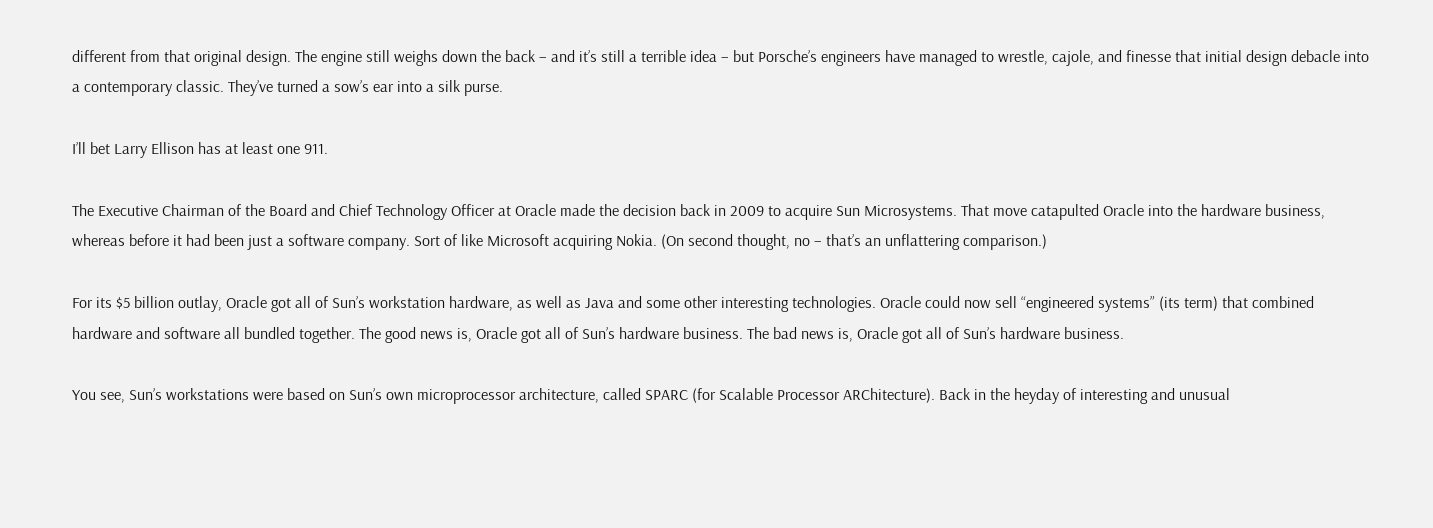different from that original design. The engine still weighs down the back – and it’s still a terrible idea – but Porsche’s engineers have managed to wrestle, cajole, and finesse that initial design debacle into a contemporary classic. They’ve turned a sow’s ear into a silk purse.

I’ll bet Larry Ellison has at least one 911.

The Executive Chairman of the Board and Chief Technology Officer at Oracle made the decision back in 2009 to acquire Sun Microsystems. That move catapulted Oracle into the hardware business, whereas before it had been just a software company. Sort of like Microsoft acquiring Nokia. (On second thought, no – that’s an unflattering comparison.)

For its $5 billion outlay, Oracle got all of Sun’s workstation hardware, as well as Java and some other interesting technologies. Oracle could now sell “engineered systems” (its term) that combined hardware and software all bundled together. The good news is, Oracle got all of Sun’s hardware business. The bad news is, Oracle got all of Sun’s hardware business.

You see, Sun’s workstations were based on Sun’s own microprocessor architecture, called SPARC (for Scalable Processor ARChitecture). Back in the heyday of interesting and unusual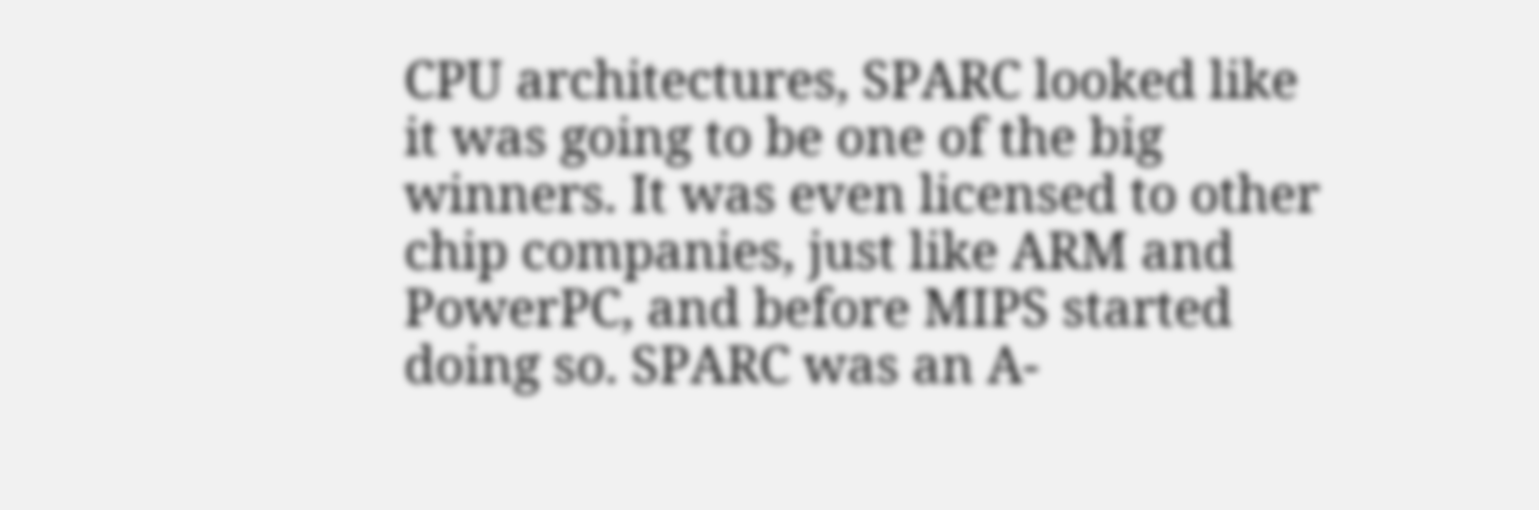CPU architectures, SPARC looked like it was going to be one of the big winners. It was even licensed to other chip companies, just like ARM and PowerPC, and before MIPS started doing so. SPARC was an A-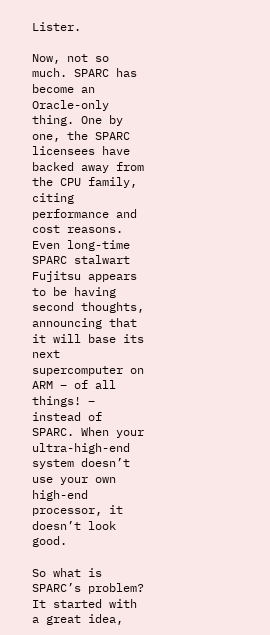Lister.

Now, not so much. SPARC has become an Oracle-only thing. One by one, the SPARC licensees have backed away from the CPU family, citing performance and cost reasons. Even long-time SPARC stalwart Fujitsu appears to be having second thoughts, announcing that it will base its next supercomputer on ARM – of all things! – instead of SPARC. When your ultra-high-end system doesn’t use your own high-end processor, it doesn’t look good.

So what is SPARC’s problem? It started with a great idea,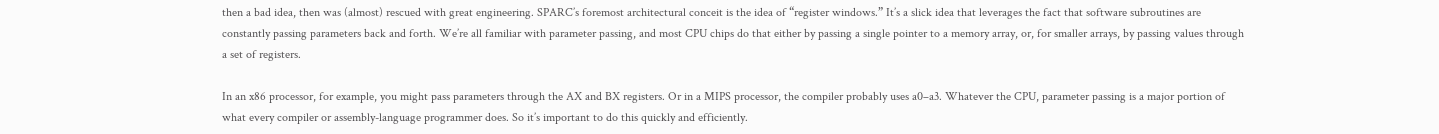then a bad idea, then was (almost) rescued with great engineering. SPARC’s foremost architectural conceit is the idea of “register windows.” It’s a slick idea that leverages the fact that software subroutines are constantly passing parameters back and forth. We’re all familiar with parameter passing, and most CPU chips do that either by passing a single pointer to a memory array, or, for smaller arrays, by passing values through a set of registers.

In an x86 processor, for example, you might pass parameters through the AX and BX registers. Or in a MIPS processor, the compiler probably uses a0–a3. Whatever the CPU, parameter passing is a major portion of what every compiler or assembly-language programmer does. So it’s important to do this quickly and efficiently.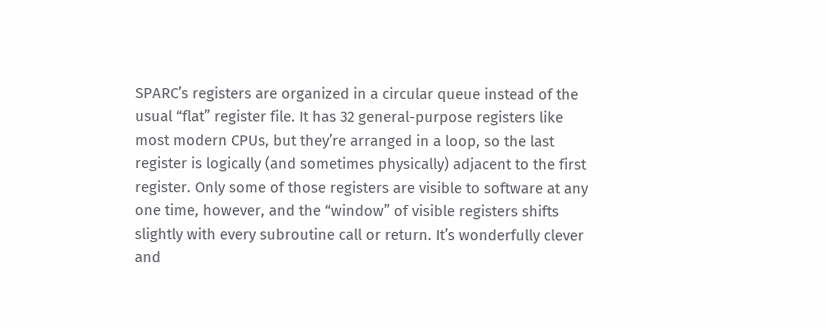SPARC’s registers are organized in a circular queue instead of the usual “flat” register file. It has 32 general-purpose registers like most modern CPUs, but they’re arranged in a loop, so the last register is logically (and sometimes physically) adjacent to the first register. Only some of those registers are visible to software at any one time, however, and the “window” of visible registers shifts slightly with every subroutine call or return. It’s wonderfully clever and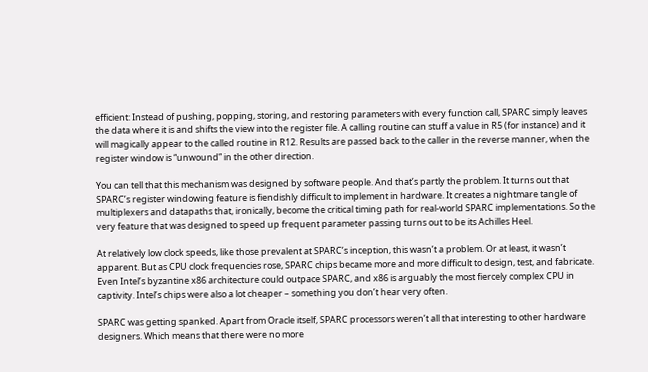efficient: Instead of pushing, popping, storing, and restoring parameters with every function call, SPARC simply leaves the data where it is and shifts the view into the register file. A calling routine can stuff a value in R5 (for instance) and it will magically appear to the called routine in R12. Results are passed back to the caller in the reverse manner, when the register window is “unwound” in the other direction.

You can tell that this mechanism was designed by software people. And that’s partly the problem. It turns out that SPARC’s register windowing feature is fiendishly difficult to implement in hardware. It creates a nightmare tangle of multiplexers and datapaths that, ironically, become the critical timing path for real-world SPARC implementations. So the very feature that was designed to speed up frequent parameter passing turns out to be its Achilles Heel.

At relatively low clock speeds, like those prevalent at SPARC’s inception, this wasn’t a problem. Or at least, it wasn’t apparent. But as CPU clock frequencies rose, SPARC chips became more and more difficult to design, test, and fabricate. Even Intel’s byzantine x86 architecture could outpace SPARC, and x86 is arguably the most fiercely complex CPU in captivity. Intel’s chips were also a lot cheaper – something you don’t hear very often.

SPARC was getting spanked. Apart from Oracle itself, SPARC processors weren’t all that interesting to other hardware designers. Which means that there were no more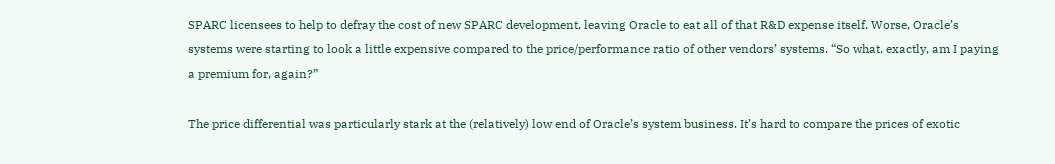SPARC licensees to help to defray the cost of new SPARC development, leaving Oracle to eat all of that R&D expense itself. Worse, Oracle’s systems were starting to look a little expensive compared to the price/performance ratio of other vendors’ systems. “So what, exactly, am I paying a premium for, again?”

The price differential was particularly stark at the (relatively) low end of Oracle’s system business. It’s hard to compare the prices of exotic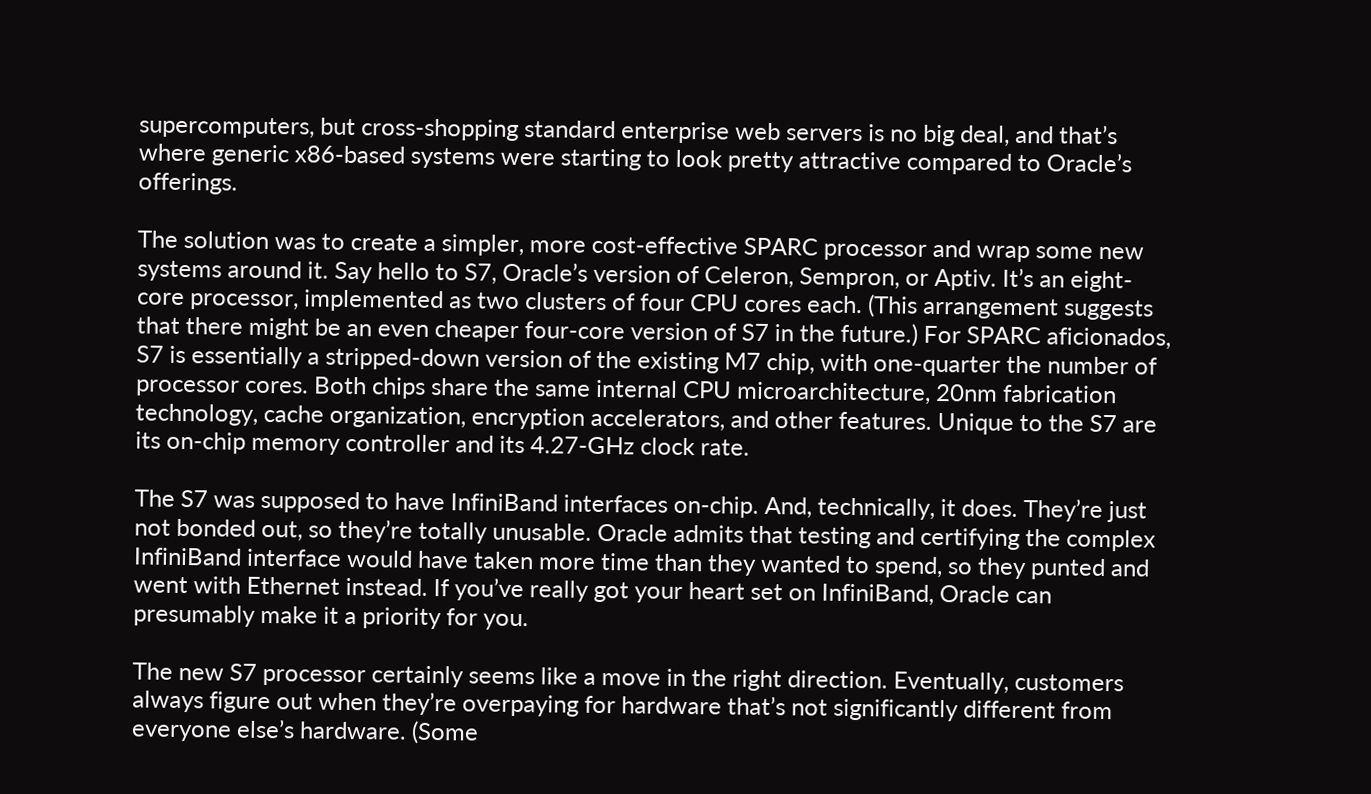supercomputers, but cross-shopping standard enterprise web servers is no big deal, and that’s where generic x86-based systems were starting to look pretty attractive compared to Oracle’s offerings.

The solution was to create a simpler, more cost-effective SPARC processor and wrap some new systems around it. Say hello to S7, Oracle’s version of Celeron, Sempron, or Aptiv. It’s an eight-core processor, implemented as two clusters of four CPU cores each. (This arrangement suggests that there might be an even cheaper four-core version of S7 in the future.) For SPARC aficionados, S7 is essentially a stripped-down version of the existing M7 chip, with one-quarter the number of processor cores. Both chips share the same internal CPU microarchitecture, 20nm fabrication technology, cache organization, encryption accelerators, and other features. Unique to the S7 are its on-chip memory controller and its 4.27-GHz clock rate.

The S7 was supposed to have InfiniBand interfaces on-chip. And, technically, it does. They’re just not bonded out, so they’re totally unusable. Oracle admits that testing and certifying the complex InfiniBand interface would have taken more time than they wanted to spend, so they punted and went with Ethernet instead. If you’ve really got your heart set on InfiniBand, Oracle can presumably make it a priority for you.

The new S7 processor certainly seems like a move in the right direction. Eventually, customers always figure out when they’re overpaying for hardware that’s not significantly different from everyone else’s hardware. (Some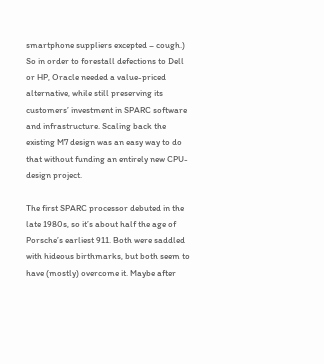smartphone suppliers excepted – cough.) So in order to forestall defections to Dell or HP, Oracle needed a value-priced alternative, while still preserving its customers’ investment in SPARC software and infrastructure. Scaling back the existing M7 design was an easy way to do that without funding an entirely new CPU-design project.

The first SPARC processor debuted in the late 1980s, so it’s about half the age of Porsche’s earliest 911. Both were saddled with hideous birthmarks, but both seem to have (mostly) overcome it. Maybe after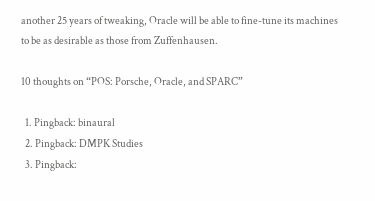another 25 years of tweaking, Oracle will be able to fine-tune its machines to be as desirable as those from Zuffenhausen.

10 thoughts on “POS: Porsche, Oracle, and SPARC”

  1. Pingback: binaural
  2. Pingback: DMPK Studies
  3. Pingback: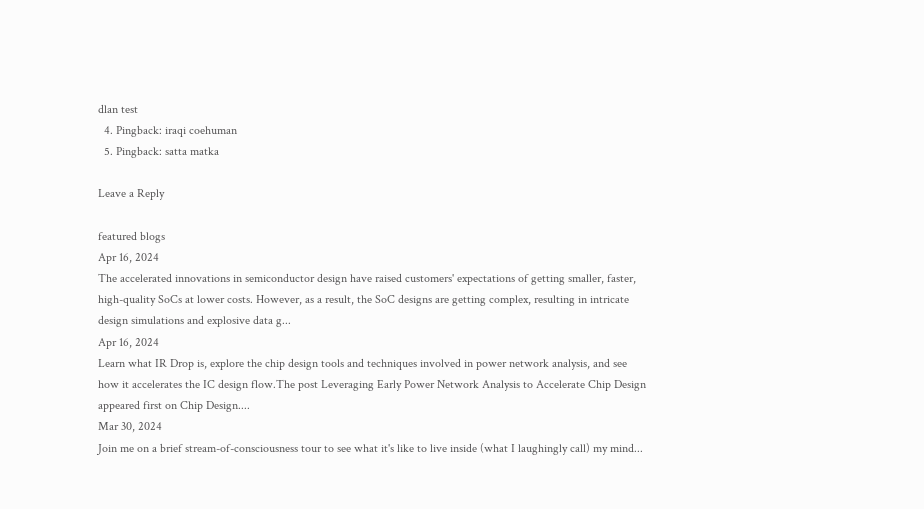dlan test
  4. Pingback: iraqi coehuman
  5. Pingback: satta matka

Leave a Reply

featured blogs
Apr 16, 2024
The accelerated innovations in semiconductor design have raised customers' expectations of getting smaller, faster, high-quality SoCs at lower costs. However, as a result, the SoC designs are getting complex, resulting in intricate design simulations and explosive data g...
Apr 16, 2024
Learn what IR Drop is, explore the chip design tools and techniques involved in power network analysis, and see how it accelerates the IC design flow.The post Leveraging Early Power Network Analysis to Accelerate Chip Design appeared first on Chip Design....
Mar 30, 2024
Join me on a brief stream-of-consciousness tour to see what it's like to live inside (what I laughingly call) my mind...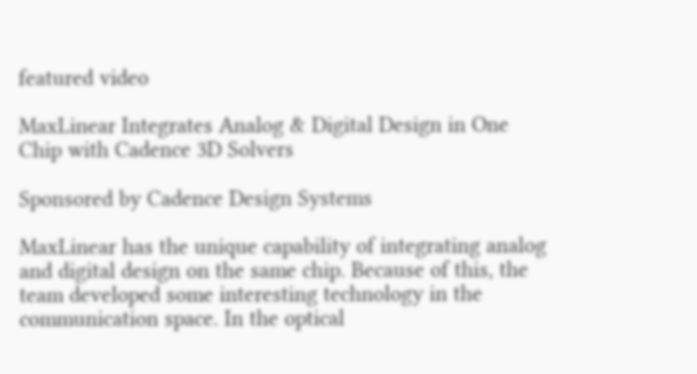featured video

MaxLinear Integrates Analog & Digital Design in One Chip with Cadence 3D Solvers

Sponsored by Cadence Design Systems

MaxLinear has the unique capability of integrating analog and digital design on the same chip. Because of this, the team developed some interesting technology in the communication space. In the optical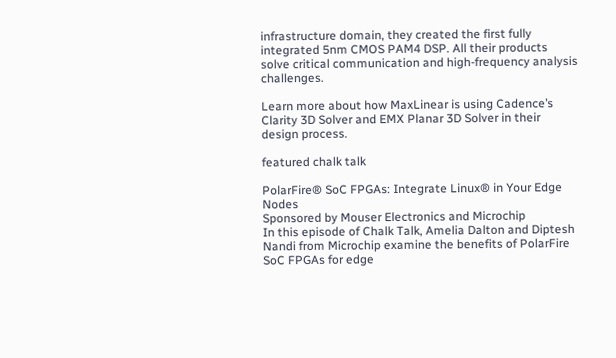infrastructure domain, they created the first fully integrated 5nm CMOS PAM4 DSP. All their products solve critical communication and high-frequency analysis challenges.

Learn more about how MaxLinear is using Cadence’s Clarity 3D Solver and EMX Planar 3D Solver in their design process.

featured chalk talk

PolarFire® SoC FPGAs: Integrate Linux® in Your Edge Nodes
Sponsored by Mouser Electronics and Microchip
In this episode of Chalk Talk, Amelia Dalton and Diptesh Nandi from Microchip examine the benefits of PolarFire SoC FPGAs for edge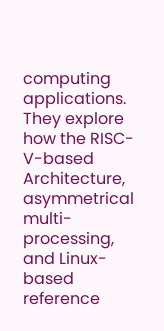computing applications. They explore how the RISC-V-based Architecture, asymmetrical multi-processing, and Linux-based reference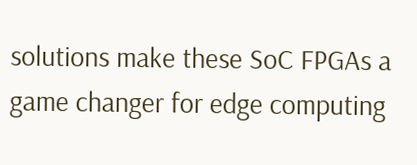solutions make these SoC FPGAs a game changer for edge computing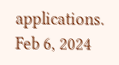applications.
Feb 6, 2024